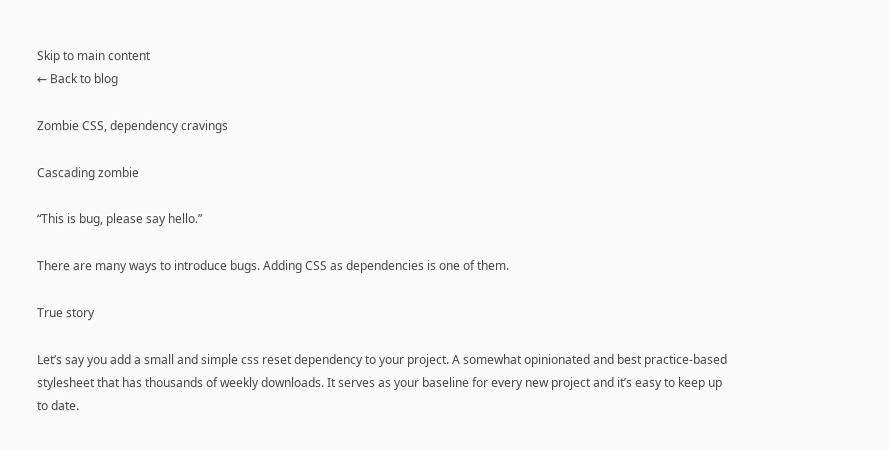Skip to main content
← Back to blog

Zombie CSS, dependency cravings

Cascading zombie

“This is bug, please say hello.”

There are many ways to introduce bugs. Adding CSS as dependencies is one of them.

True story

Let’s say you add a small and simple css reset dependency to your project. A somewhat opinionated and best practice-based stylesheet that has thousands of weekly downloads. It serves as your baseline for every new project and it’s easy to keep up to date.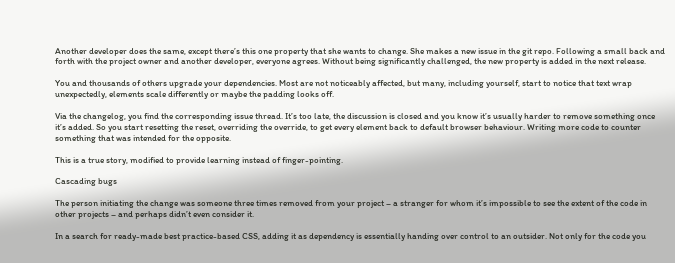Another developer does the same, except there’s this one property that she wants to change. She makes a new issue in the git repo. Following a small back and forth with the project owner and another developer, everyone agrees. Without being significantly challenged, the new property is added in the next release.

You and thousands of others upgrade your dependencies. Most are not noticeably affected, but many, including yourself, start to notice that text wrap unexpectedly, elements scale differently or maybe the padding looks off.

Via the changelog, you find the corresponding issue thread. It’s too late, the discussion is closed and you know it’s usually harder to remove something once it’s added. So you start resetting the reset, overriding the override, to get every element back to default browser behaviour. Writing more code to counter something that was intended for the opposite.

This is a true story, modified to provide learning instead of finger-pointing.

Cascading bugs

The person initiating the change was someone three times removed from your project – a stranger for whom it’s impossible to see the extent of the code in other projects – and perhaps didn’t even consider it.

In a search for ready-made best practice-based CSS, adding it as dependency is essentially handing over control to an outsider. Not only for the code you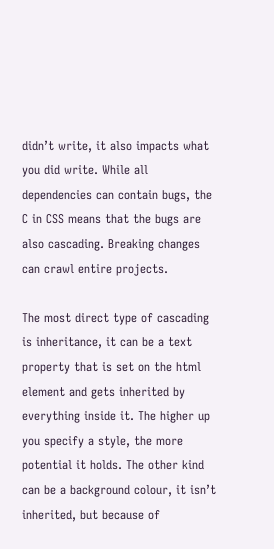didn’t write, it also impacts what you did write. While all dependencies can contain bugs, the C in CSS means that the bugs are also cascading. Breaking changes can crawl entire projects.

The most direct type of cascading is inheritance, it can be a text property that is set on the html element and gets inherited by everything inside it. The higher up you specify a style, the more potential it holds. The other kind can be a background colour, it isn’t inherited, but because of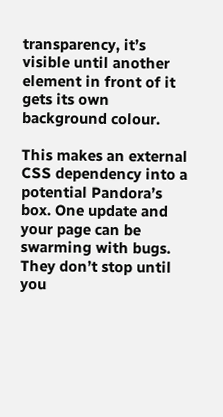transparency, it’s visible until another element in front of it gets its own background colour.

This makes an external CSS dependency into a potential Pandora’s box. One update and your page can be swarming with bugs. They don’t stop until you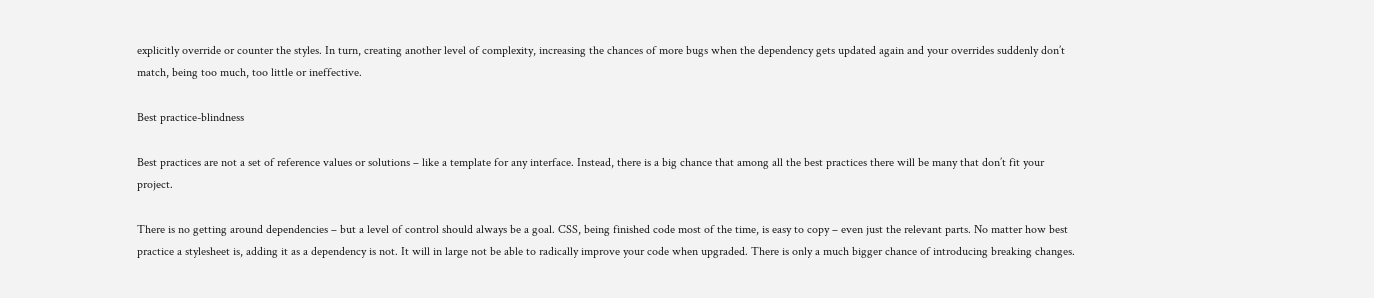explicitly override or counter the styles. In turn, creating another level of complexity, increasing the chances of more bugs when the dependency gets updated again and your overrides suddenly don’t match, being too much, too little or ineffective.

Best practice-blindness

Best practices are not a set of reference values or solutions – like a template for any interface. Instead, there is a big chance that among all the best practices there will be many that don’t fit your project.

There is no getting around dependencies – but a level of control should always be a goal. CSS, being finished code most of the time, is easy to copy – even just the relevant parts. No matter how best practice a stylesheet is, adding it as a dependency is not. It will in large not be able to radically improve your code when upgraded. There is only a much bigger chance of introducing breaking changes.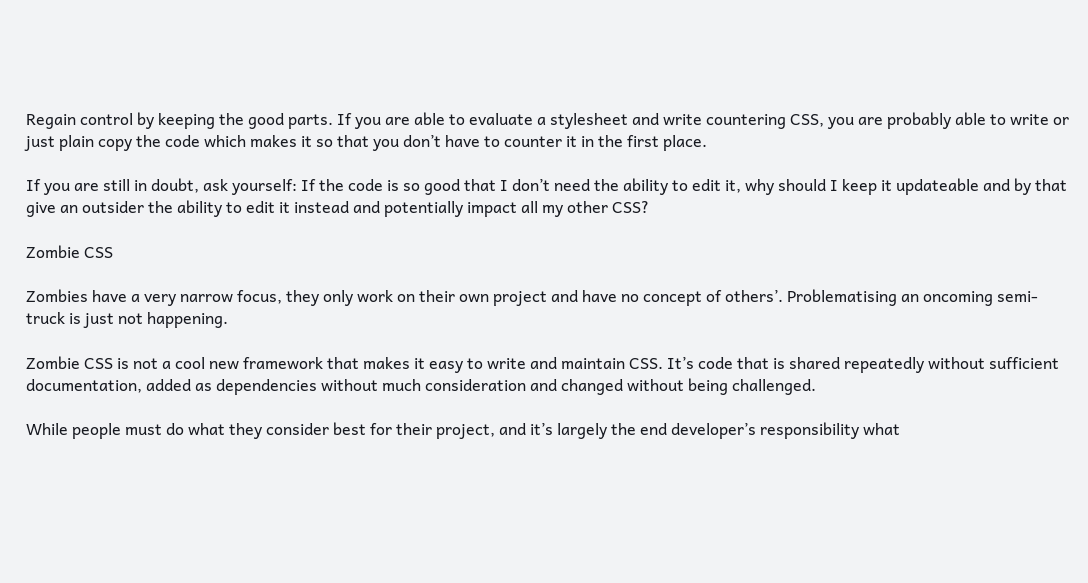Regain control by keeping the good parts. If you are able to evaluate a stylesheet and write countering CSS, you are probably able to write or just plain copy the code which makes it so that you don’t have to counter it in the first place.

If you are still in doubt, ask yourself: If the code is so good that I don’t need the ability to edit it, why should I keep it updateable and by that give an outsider the ability to edit it instead and potentially impact all my other CSS?

Zombie CSS

Zombies have a very narrow focus, they only work on their own project and have no concept of others’. Problematising an oncoming semi-truck is just not happening.

Zombie CSS is not a cool new framework that makes it easy to write and maintain CSS. It’s code that is shared repeatedly without sufficient documentation, added as dependencies without much consideration and changed without being challenged.

While people must do what they consider best for their project, and it’s largely the end developer’s responsibility what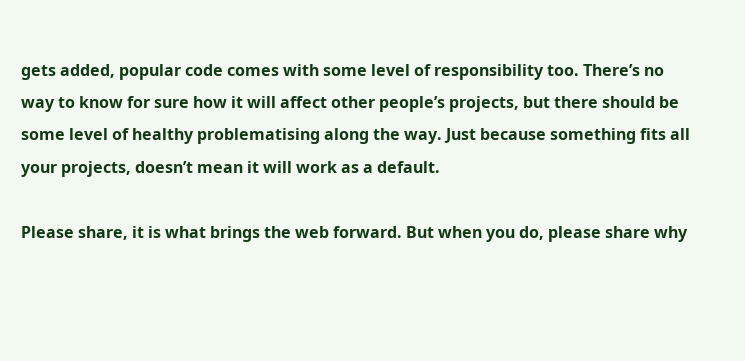gets added, popular code comes with some level of responsibility too. There’s no way to know for sure how it will affect other people’s projects, but there should be some level of healthy problematising along the way. Just because something fits all your projects, doesn’t mean it will work as a default.

Please share, it is what brings the web forward. But when you do, please share why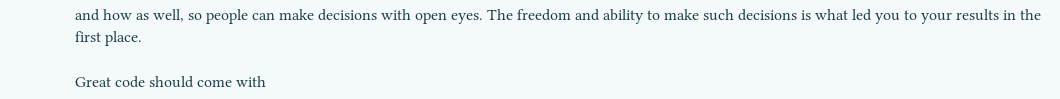and how as well, so people can make decisions with open eyes. The freedom and ability to make such decisions is what led you to your results in the first place.

Great code should come with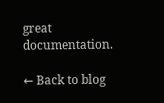great documentation.

← Back to blog